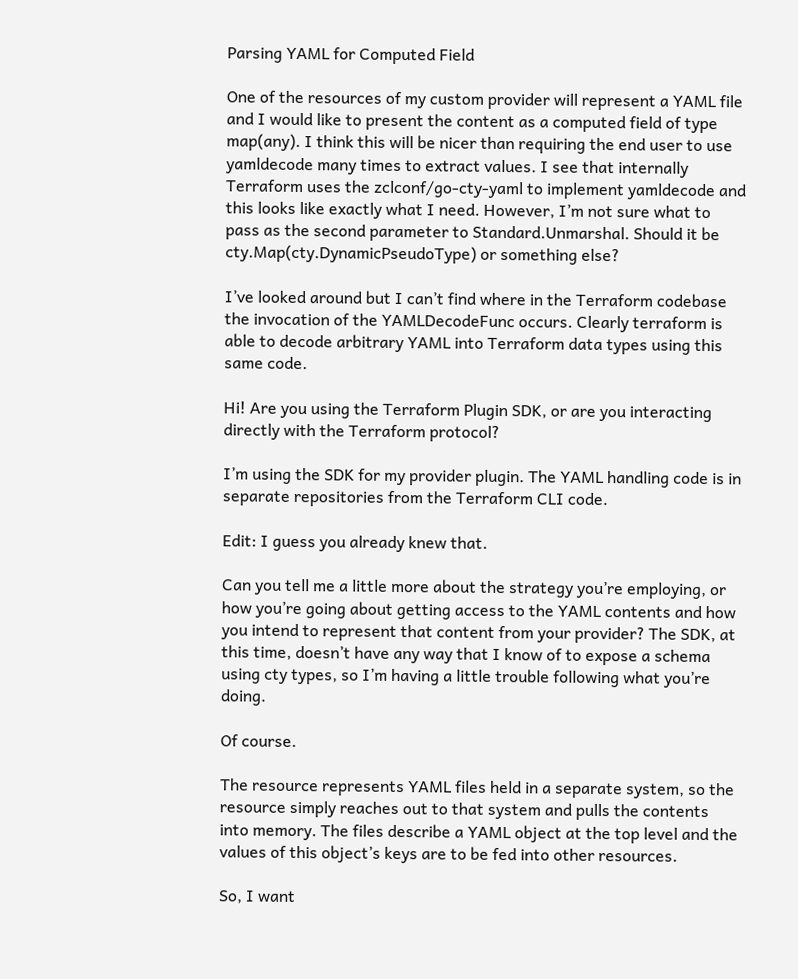Parsing YAML for Computed Field

One of the resources of my custom provider will represent a YAML file and I would like to present the content as a computed field of type map(any). I think this will be nicer than requiring the end user to use yamldecode many times to extract values. I see that internally Terraform uses the zclconf/go-cty-yaml to implement yamldecode and this looks like exactly what I need. However, I’m not sure what to pass as the second parameter to Standard.Unmarshal. Should it be cty.Map(cty.DynamicPseudoType) or something else?

I’ve looked around but I can’t find where in the Terraform codebase the invocation of the YAMLDecodeFunc occurs. Clearly terraform is able to decode arbitrary YAML into Terraform data types using this same code.

Hi! Are you using the Terraform Plugin SDK, or are you interacting directly with the Terraform protocol?

I’m using the SDK for my provider plugin. The YAML handling code is in separate repositories from the Terraform CLI code.

Edit: I guess you already knew that.

Can you tell me a little more about the strategy you’re employing, or how you’re going about getting access to the YAML contents and how you intend to represent that content from your provider? The SDK, at this time, doesn’t have any way that I know of to expose a schema using cty types, so I’m having a little trouble following what you’re doing.

Of course.

The resource represents YAML files held in a separate system, so the resource simply reaches out to that system and pulls the contents into memory. The files describe a YAML object at the top level and the values of this object’s keys are to be fed into other resources.

So, I want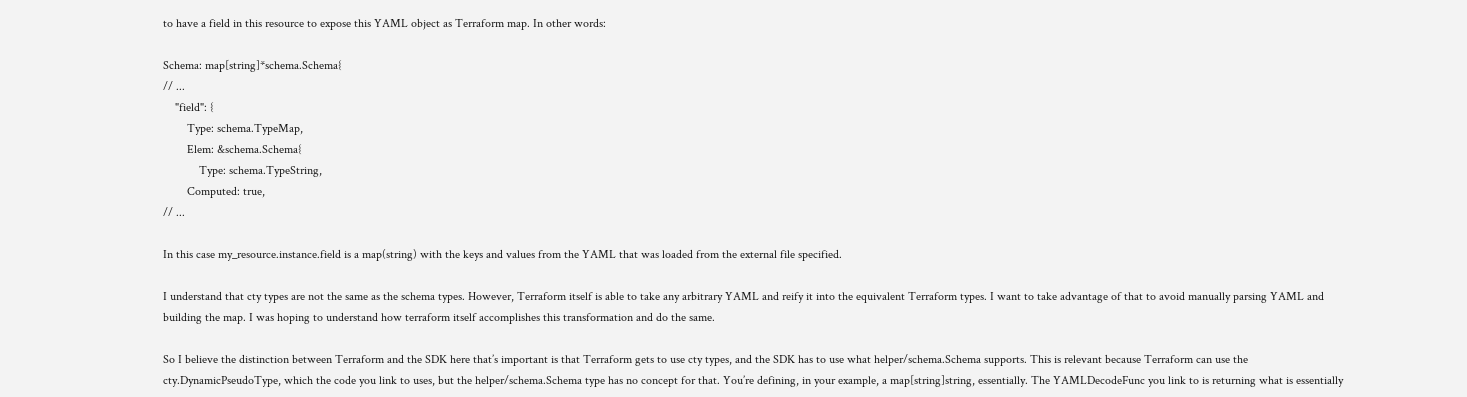to have a field in this resource to expose this YAML object as Terraform map. In other words:

Schema: map[string]*schema.Schema{
// ...
    "field": {
        Type: schema.TypeMap,
        Elem: &schema.Schema{
            Type: schema.TypeString,
        Computed: true,
// ...

In this case my_resource.instance.field is a map(string) with the keys and values from the YAML that was loaded from the external file specified.

I understand that cty types are not the same as the schema types. However, Terraform itself is able to take any arbitrary YAML and reify it into the equivalent Terraform types. I want to take advantage of that to avoid manually parsing YAML and building the map. I was hoping to understand how terraform itself accomplishes this transformation and do the same.

So I believe the distinction between Terraform and the SDK here that’s important is that Terraform gets to use cty types, and the SDK has to use what helper/schema.Schema supports. This is relevant because Terraform can use the cty.DynamicPseudoType, which the code you link to uses, but the helper/schema.Schema type has no concept for that. You’re defining, in your example, a map[string]string, essentially. The YAMLDecodeFunc you link to is returning what is essentially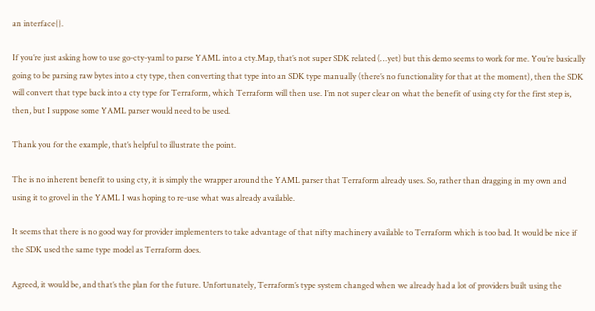an interface{}.

If you’re just asking how to use go-cty-yaml to parse YAML into a cty.Map, that’s not super SDK related (…yet) but this demo seems to work for me. You’re basically going to be parsing raw bytes into a cty type, then converting that type into an SDK type manually (there’s no functionality for that at the moment), then the SDK will convert that type back into a cty type for Terraform, which Terraform will then use. I’m not super clear on what the benefit of using cty for the first step is, then, but I suppose some YAML parser would need to be used.

Thank you for the example, that’s helpful to illustrate the point.

The is no inherent benefit to using cty, it is simply the wrapper around the YAML parser that Terraform already uses. So, rather than dragging in my own and using it to grovel in the YAML I was hoping to re-use what was already available.

It seems that there is no good way for provider implementers to take advantage of that nifty machinery available to Terraform which is too bad. It would be nice if the SDK used the same type model as Terraform does.

Agreed, it would be, and that’s the plan for the future. Unfortunately, Terraform’s type system changed when we already had a lot of providers built using the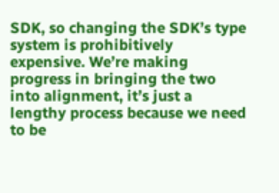SDK, so changing the SDK’s type system is prohibitively expensive. We’re making progress in bringing the two into alignment, it’s just a lengthy process because we need to be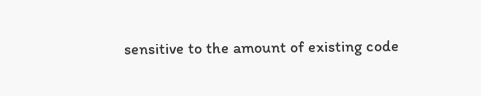sensitive to the amount of existing code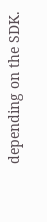depending on the SDK.